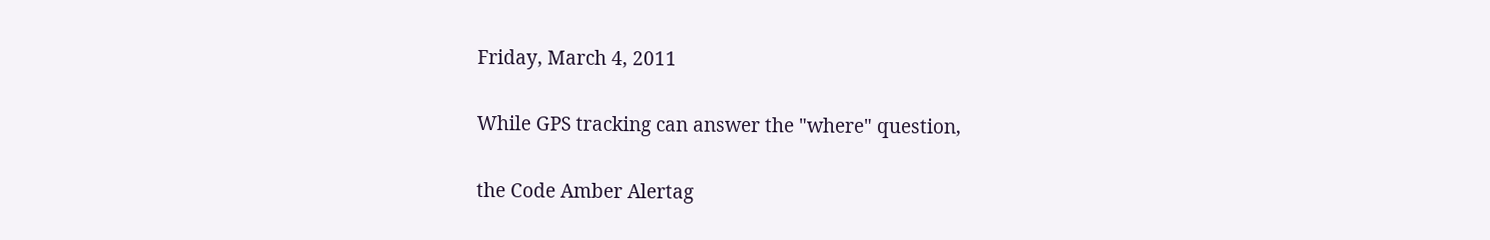Friday, March 4, 2011

While GPS tracking can answer the "where" question,

the Code Amber Alertag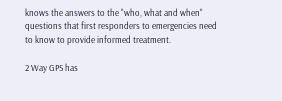knows the answers to the "who, what and when" questions that first responders to emergencies need to know to provide informed treatment.

2 Way GPS has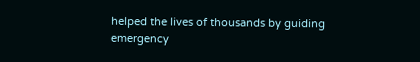helped the lives of thousands by guiding emergency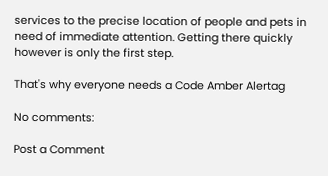services to the precise location of people and pets in need of immediate attention. Getting there quickly however is only the first step.

That's why everyone needs a Code Amber Alertag

No comments:

Post a Comment